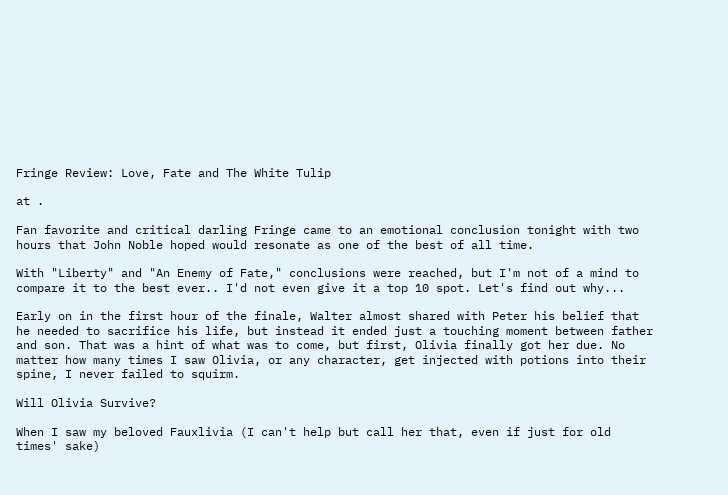Fringe Review: Love, Fate and The White Tulip

at .

Fan favorite and critical darling Fringe came to an emotional conclusion tonight with two hours that John Noble hoped would resonate as one of the best of all time.

With "Liberty" and "An Enemy of Fate," conclusions were reached, but I'm not of a mind to compare it to the best ever.. I'd not even give it a top 10 spot. Let's find out why...

Early on in the first hour of the finale, Walter almost shared with Peter his belief that he needed to sacrifice his life, but instead it ended just a touching moment between father and son. That was a hint of what was to come, but first, Olivia finally got her due. No matter how many times I saw Olivia, or any character, get injected with potions into their spine, I never failed to squirm.

Will Olivia Survive?

When I saw my beloved Fauxlivia (I can't help but call her that, even if just for old times' sake)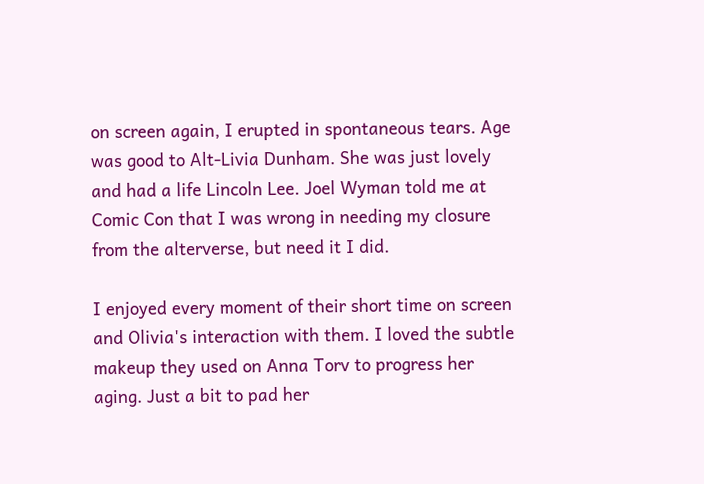on screen again, I erupted in spontaneous tears. Age was good to Alt-Livia Dunham. She was just lovely and had a life Lincoln Lee. Joel Wyman told me at Comic Con that I was wrong in needing my closure from the alterverse, but need it I did.

I enjoyed every moment of their short time on screen and Olivia's interaction with them. I loved the subtle makeup they used on Anna Torv to progress her aging. Just a bit to pad her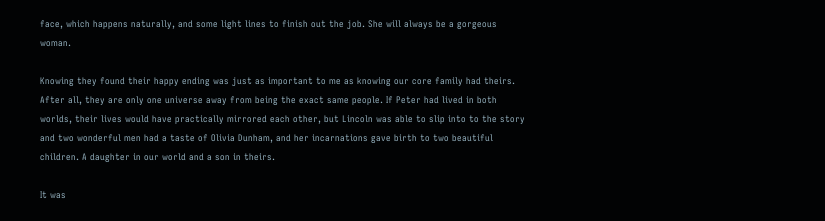face, which happens naturally, and some light lines to finish out the job. She will always be a gorgeous woman.

Knowing they found their happy ending was just as important to me as knowing our core family had theirs. After all, they are only one universe away from being the exact same people. If Peter had lived in both worlds, their lives would have practically mirrored each other, but Lincoln was able to slip into to the story and two wonderful men had a taste of Olivia Dunham, and her incarnations gave birth to two beautiful children. A daughter in our world and a son in theirs.

It was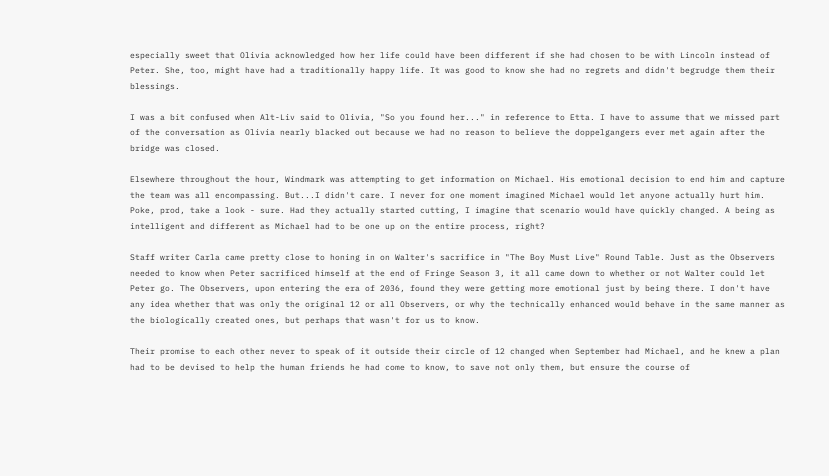especially sweet that Olivia acknowledged how her life could have been different if she had chosen to be with Lincoln instead of Peter. She, too, might have had a traditionally happy life. It was good to know she had no regrets and didn't begrudge them their blessings.

I was a bit confused when Alt-Liv said to Olivia, "So you found her..." in reference to Etta. I have to assume that we missed part of the conversation as Olivia nearly blacked out because we had no reason to believe the doppelgangers ever met again after the bridge was closed.

Elsewhere throughout the hour, Windmark was attempting to get information on Michael. His emotional decision to end him and capture the team was all encompassing. But...I didn't care. I never for one moment imagined Michael would let anyone actually hurt him. Poke, prod, take a look - sure. Had they actually started cutting, I imagine that scenario would have quickly changed. A being as intelligent and different as Michael had to be one up on the entire process, right?

Staff writer Carla came pretty close to honing in on Walter's sacrifice in "The Boy Must Live" Round Table. Just as the Observers needed to know when Peter sacrificed himself at the end of Fringe Season 3, it all came down to whether or not Walter could let Peter go. The Observers, upon entering the era of 2036, found they were getting more emotional just by being there. I don't have any idea whether that was only the original 12 or all Observers, or why the technically enhanced would behave in the same manner as the biologically created ones, but perhaps that wasn't for us to know.

Their promise to each other never to speak of it outside their circle of 12 changed when September had Michael, and he knew a plan had to be devised to help the human friends he had come to know, to save not only them, but ensure the course of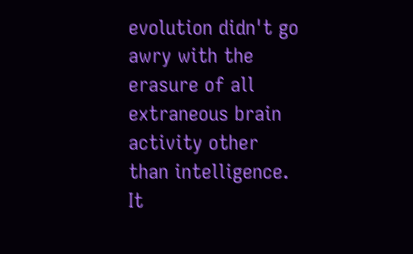evolution didn't go awry with the erasure of all extraneous brain activity other than intelligence. It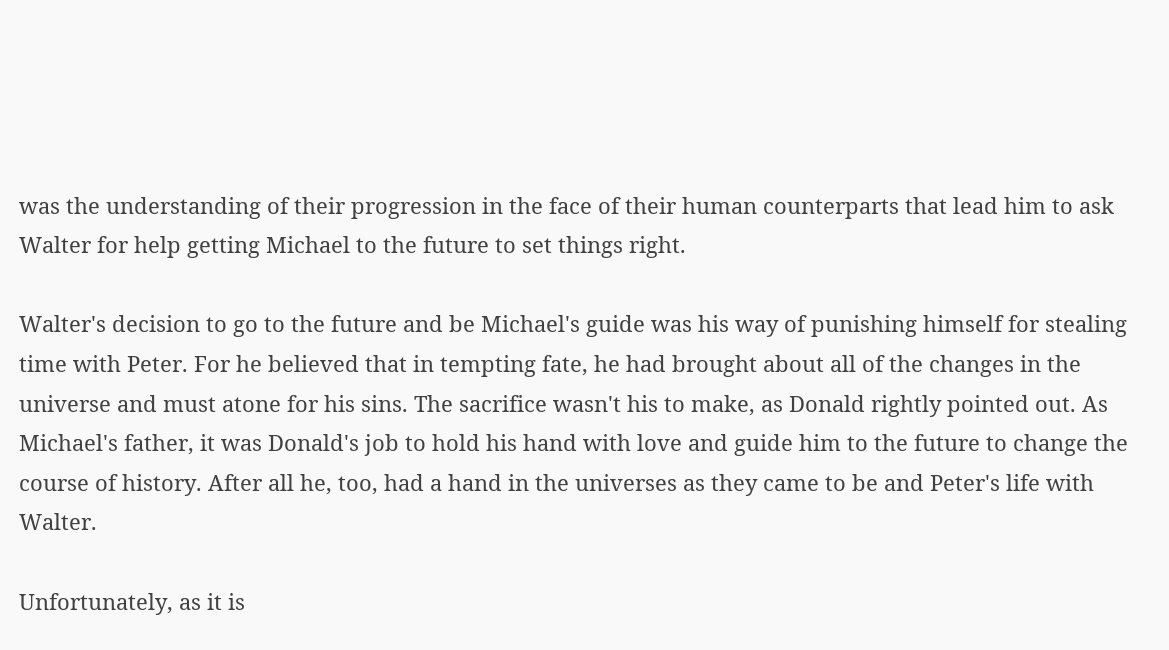was the understanding of their progression in the face of their human counterparts that lead him to ask Walter for help getting Michael to the future to set things right.

Walter's decision to go to the future and be Michael's guide was his way of punishing himself for stealing time with Peter. For he believed that in tempting fate, he had brought about all of the changes in the universe and must atone for his sins. The sacrifice wasn't his to make, as Donald rightly pointed out. As Michael's father, it was Donald's job to hold his hand with love and guide him to the future to change the course of history. After all he, too, had a hand in the universes as they came to be and Peter's life with Walter.

Unfortunately, as it is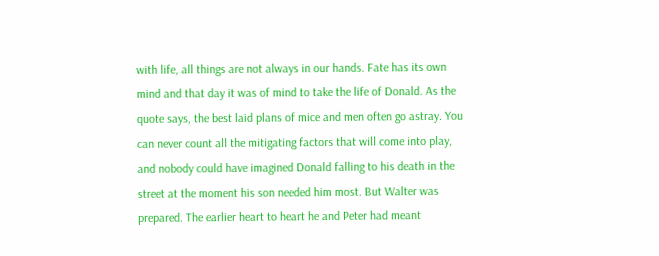with life, all things are not always in our hands. Fate has its own mind and that day it was of mind to take the life of Donald. As the quote says, the best laid plans of mice and men often go astray. You can never count all the mitigating factors that will come into play, and nobody could have imagined Donald falling to his death in the street at the moment his son needed him most. But Walter was prepared. The earlier heart to heart he and Peter had meant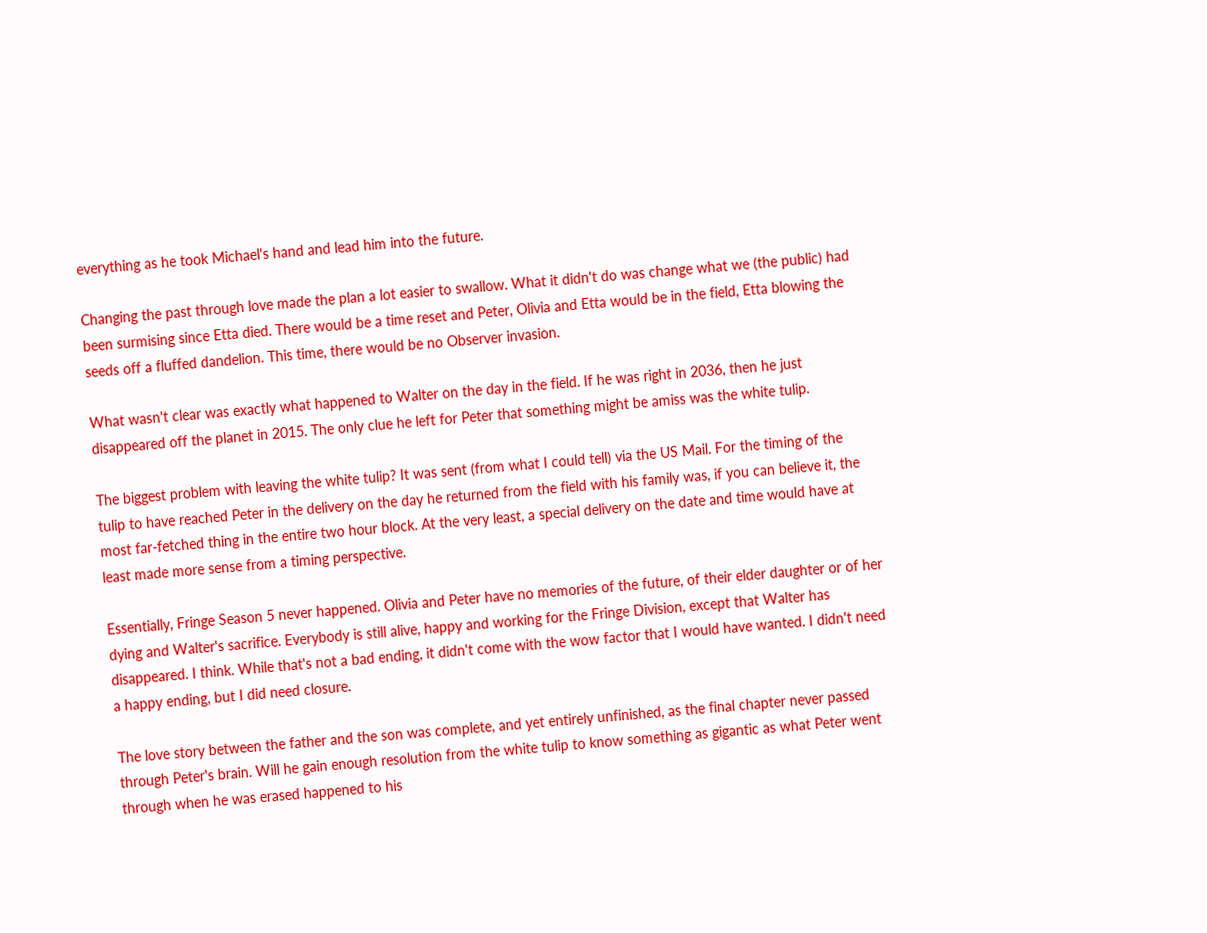everything as he took Michael's hand and lead him into the future.

Changing the past through love made the plan a lot easier to swallow. What it didn't do was change what we (the public) had been surmising since Etta died. There would be a time reset and Peter, Olivia and Etta would be in the field, Etta blowing the seeds off a fluffed dandelion. This time, there would be no Observer invasion.

What wasn't clear was exactly what happened to Walter on the day in the field. If he was right in 2036, then he just disappeared off the planet in 2015. The only clue he left for Peter that something might be amiss was the white tulip.

The biggest problem with leaving the white tulip? It was sent (from what I could tell) via the US Mail. For the timing of the tulip to have reached Peter in the delivery on the day he returned from the field with his family was, if you can believe it, the most far-fetched thing in the entire two hour block. At the very least, a special delivery on the date and time would have at least made more sense from a timing perspective.

Essentially, Fringe Season 5 never happened. Olivia and Peter have no memories of the future, of their elder daughter or of her dying and Walter's sacrifice. Everybody is still alive, happy and working for the Fringe Division, except that Walter has disappeared. I think. While that's not a bad ending, it didn't come with the wow factor that I would have wanted. I didn't need a happy ending, but I did need closure.

The love story between the father and the son was complete, and yet entirely unfinished, as the final chapter never passed through Peter's brain. Will he gain enough resolution from the white tulip to know something as gigantic as what Peter went through when he was erased happened to his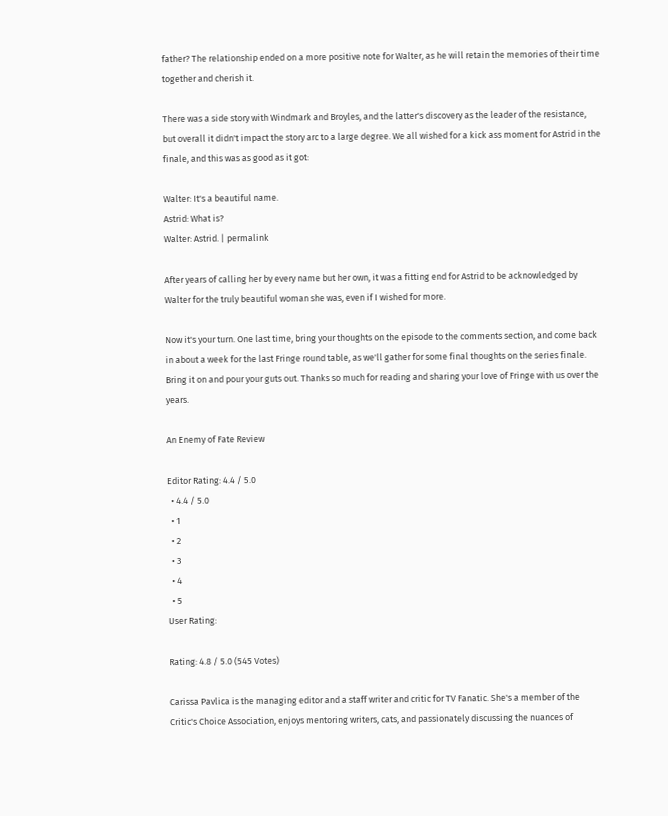father? The relationship ended on a more positive note for Walter, as he will retain the memories of their time together and cherish it.

There was a side story with Windmark and Broyles, and the latter's discovery as the leader of the resistance, but overall it didn't impact the story arc to a large degree. We all wished for a kick ass moment for Astrid in the finale, and this was as good as it got:

Walter: It's a beautiful name.
Astrid: What is?
Walter: Astrid. | permalink

After years of calling her by every name but her own, it was a fitting end for Astrid to be acknowledged by Walter for the truly beautiful woman she was, even if I wished for more.

Now it's your turn. One last time, bring your thoughts on the episode to the comments section, and come back in about a week for the last Fringe round table, as we'll gather for some final thoughts on the series finale. Bring it on and pour your guts out. Thanks so much for reading and sharing your love of Fringe with us over the years.

An Enemy of Fate Review

Editor Rating: 4.4 / 5.0
  • 4.4 / 5.0
  • 1
  • 2
  • 3
  • 4
  • 5
User Rating:

Rating: 4.8 / 5.0 (545 Votes)

Carissa Pavlica is the managing editor and a staff writer and critic for TV Fanatic. She's a member of the Critic's Choice Association, enjoys mentoring writers, cats, and passionately discussing the nuances of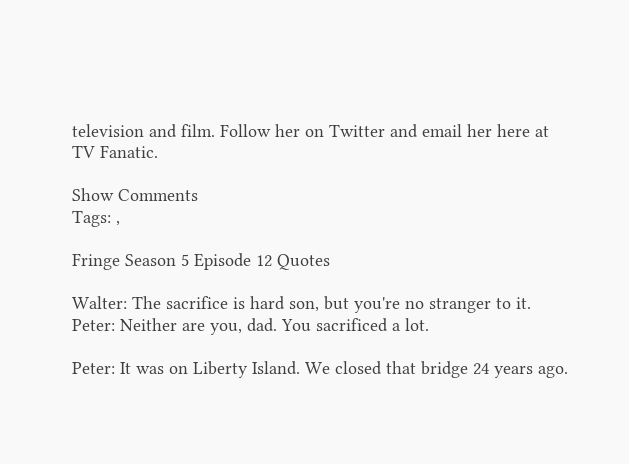television and film. Follow her on Twitter and email her here at TV Fanatic.

Show Comments
Tags: ,

Fringe Season 5 Episode 12 Quotes

Walter: The sacrifice is hard son, but you're no stranger to it.
Peter: Neither are you, dad. You sacrificed a lot.

Peter: It was on Liberty Island. We closed that bridge 24 years ago.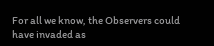For all we know, the Observers could have invaded as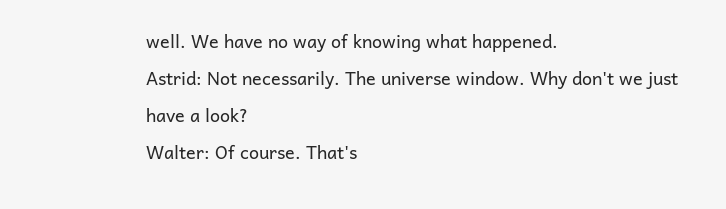well. We have no way of knowing what happened.
Astrid: Not necessarily. The universe window. Why don't we just have a look?
Walter: Of course. That's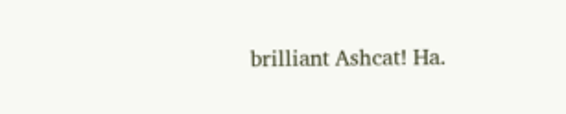brilliant Ashcat! Ha.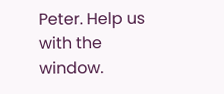Peter. Help us with the window.